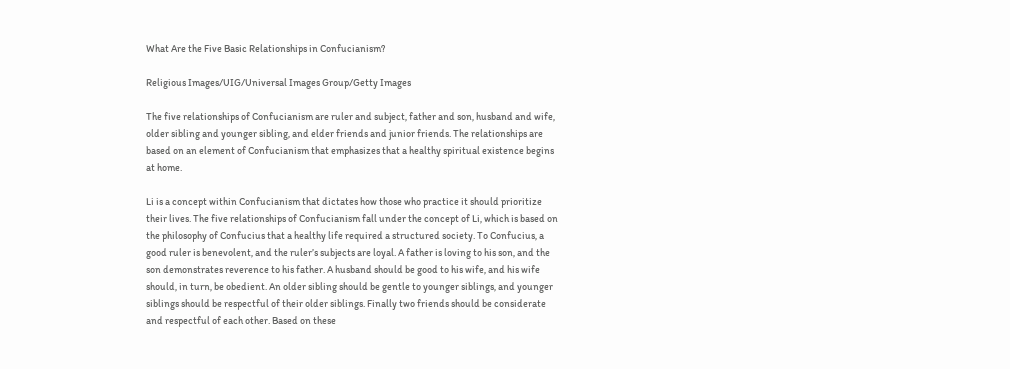What Are the Five Basic Relationships in Confucianism?

Religious Images/UIG/Universal Images Group/Getty Images

The five relationships of Confucianism are ruler and subject, father and son, husband and wife, older sibling and younger sibling, and elder friends and junior friends. The relationships are based on an element of Confucianism that emphasizes that a healthy spiritual existence begins at home.

Li is a concept within Confucianism that dictates how those who practice it should prioritize their lives. The five relationships of Confucianism fall under the concept of Li, which is based on the philosophy of Confucius that a healthy life required a structured society. To Confucius, a good ruler is benevolent, and the ruler’s subjects are loyal. A father is loving to his son, and the son demonstrates reverence to his father. A husband should be good to his wife, and his wife should, in turn, be obedient. An older sibling should be gentle to younger siblings, and younger siblings should be respectful of their older siblings. Finally two friends should be considerate and respectful of each other. Based on these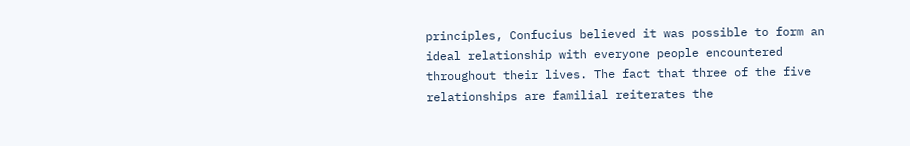principles, Confucius believed it was possible to form an ideal relationship with everyone people encountered throughout their lives. The fact that three of the five relationships are familial reiterates the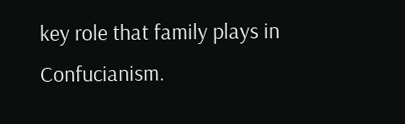key role that family plays in Confucianism.